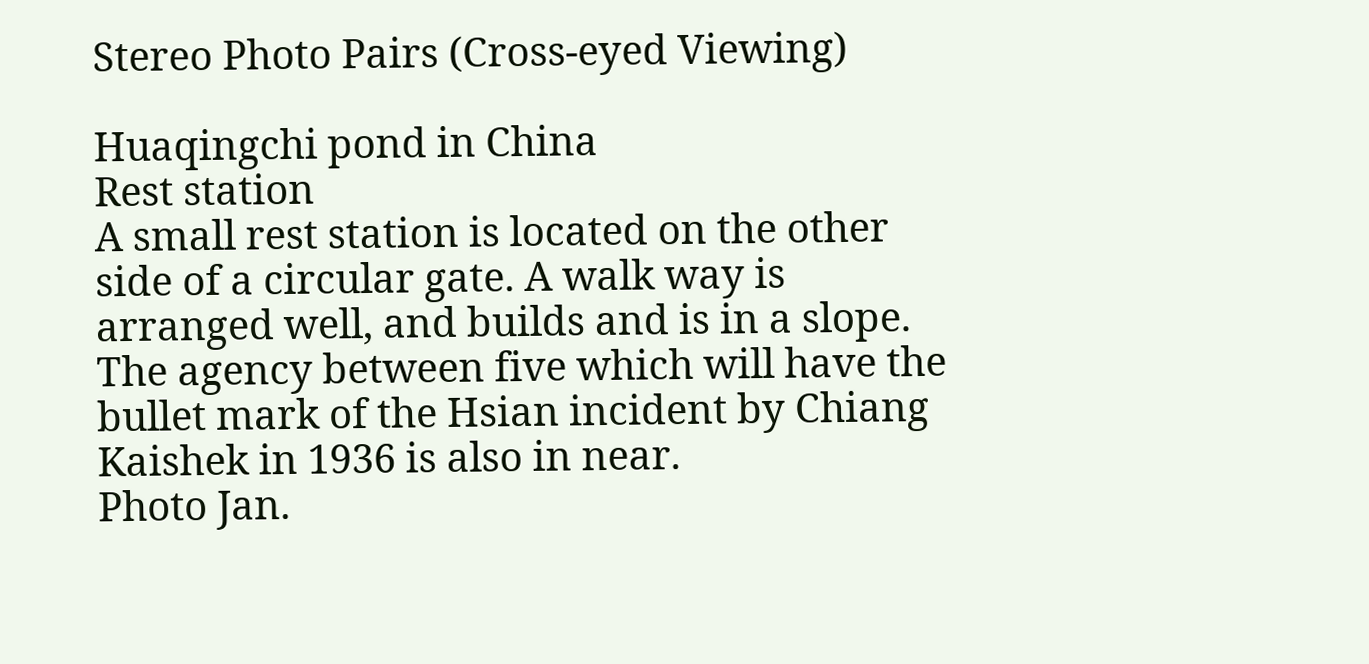Stereo Photo Pairs (Cross-eyed Viewing)

Huaqingchi pond in China
Rest station
A small rest station is located on the other side of a circular gate. A walk way is arranged well, and builds and is in a slope. The agency between five which will have the bullet mark of the Hsian incident by Chiang Kaishek in 1936 is also in near.
Photo Jan.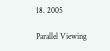18. 2005

Parallel Viewing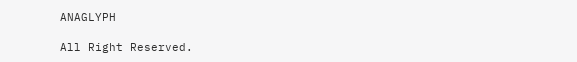ANAGLYPH

All Right Reserved.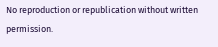No reproduction or republication without written permission.